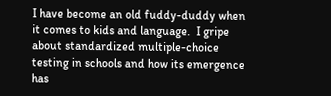I have become an old fuddy-duddy when it comes to kids and language.  I gripe about standardized multiple-choice testing in schools and how its emergence has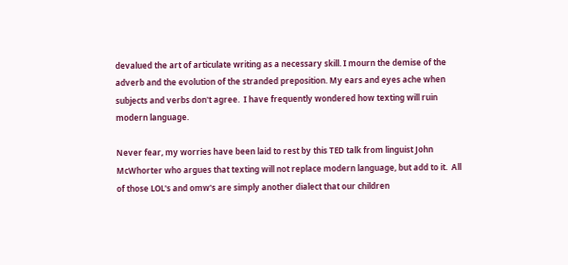devalued the art of articulate writing as a necessary skill. I mourn the demise of the adverb and the evolution of the stranded preposition. My ears and eyes ache when subjects and verbs don't agree.  I have frequently wondered how texting will ruin modern language.

Never fear, my worries have been laid to rest by this TED talk from linguist John McWhorter who argues that texting will not replace modern language, but add to it.  All of those LOL's and omw's are simply another dialect that our children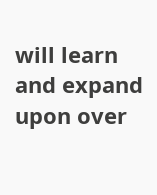will learn and expand upon over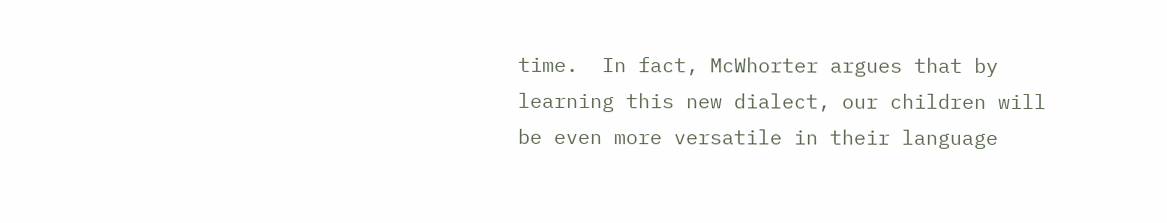time.  In fact, McWhorter argues that by learning this new dialect, our children will be even more versatile in their language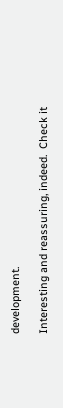development.

Interesting and reassuring, indeed.  Check it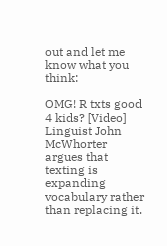out and let me know what you think:

OMG! R txts good 4 kids? [Video]
Linguist John McWhorter argues that texting is expanding vocabulary rather than replacing it.